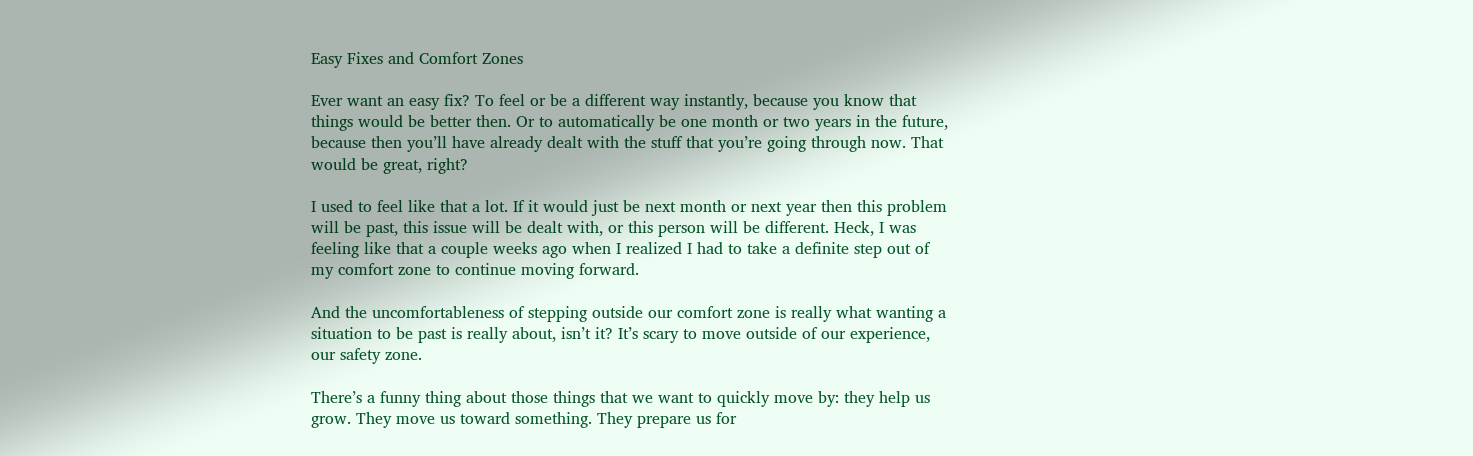Easy Fixes and Comfort Zones

Ever want an easy fix? To feel or be a different way instantly, because you know that things would be better then. Or to automatically be one month or two years in the future, because then you’ll have already dealt with the stuff that you’re going through now. That would be great, right?

I used to feel like that a lot. If it would just be next month or next year then this problem will be past, this issue will be dealt with, or this person will be different. Heck, I was feeling like that a couple weeks ago when I realized I had to take a definite step out of my comfort zone to continue moving forward.

And the uncomfortableness of stepping outside our comfort zone is really what wanting a situation to be past is really about, isn’t it? It’s scary to move outside of our experience, our safety zone.

There’s a funny thing about those things that we want to quickly move by: they help us grow. They move us toward something. They prepare us for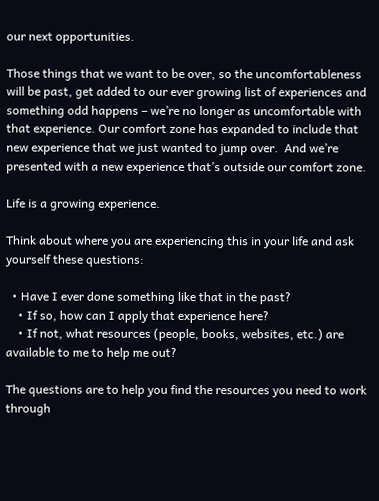our next opportunities.

Those things that we want to be over, so the uncomfortableness will be past, get added to our ever growing list of experiences and something odd happens – we’re no longer as uncomfortable with that experience. Our comfort zone has expanded to include that new experience that we just wanted to jump over.  And we’re presented with a new experience that’s outside our comfort zone.

Life is a growing experience.

Think about where you are experiencing this in your life and ask yourself these questions:

  • Have I ever done something like that in the past?
    • If so, how can I apply that experience here?
    • If not, what resources (people, books, websites, etc.) are available to me to help me out?

The questions are to help you find the resources you need to work through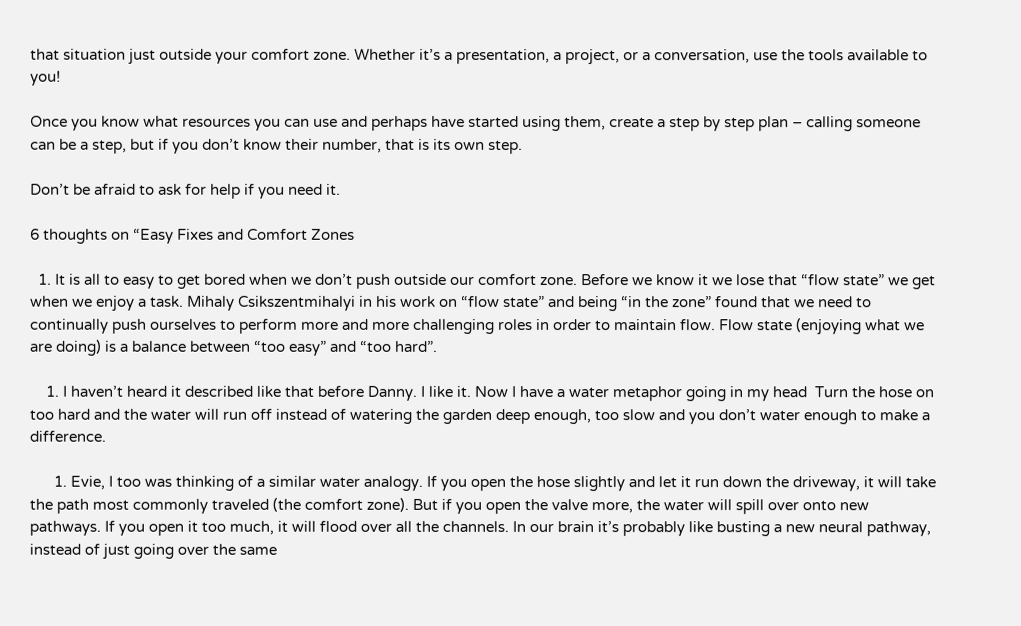that situation just outside your comfort zone. Whether it’s a presentation, a project, or a conversation, use the tools available to you!

Once you know what resources you can use and perhaps have started using them, create a step by step plan – calling someone can be a step, but if you don’t know their number, that is its own step.

Don’t be afraid to ask for help if you need it.

6 thoughts on “Easy Fixes and Comfort Zones

  1. It is all to easy to get bored when we don’t push outside our comfort zone. Before we know it we lose that “flow state” we get when we enjoy a task. Mihaly Csikszentmihalyi in his work on “flow state” and being “in the zone” found that we need to continually push ourselves to perform more and more challenging roles in order to maintain flow. Flow state (enjoying what we are doing) is a balance between “too easy” and “too hard”.

    1. I haven’t heard it described like that before Danny. I like it. Now I have a water metaphor going in my head  Turn the hose on too hard and the water will run off instead of watering the garden deep enough, too slow and you don’t water enough to make a difference.

      1. Evie, I too was thinking of a similar water analogy. If you open the hose slightly and let it run down the driveway, it will take the path most commonly traveled (the comfort zone). But if you open the valve more, the water will spill over onto new pathways. If you open it too much, it will flood over all the channels. In our brain it’s probably like busting a new neural pathway, instead of just going over the same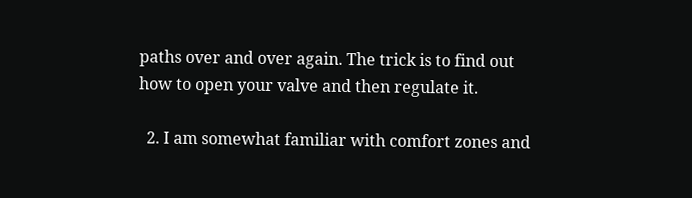paths over and over again. The trick is to find out how to open your valve and then regulate it.

  2. I am somewhat familiar with comfort zones and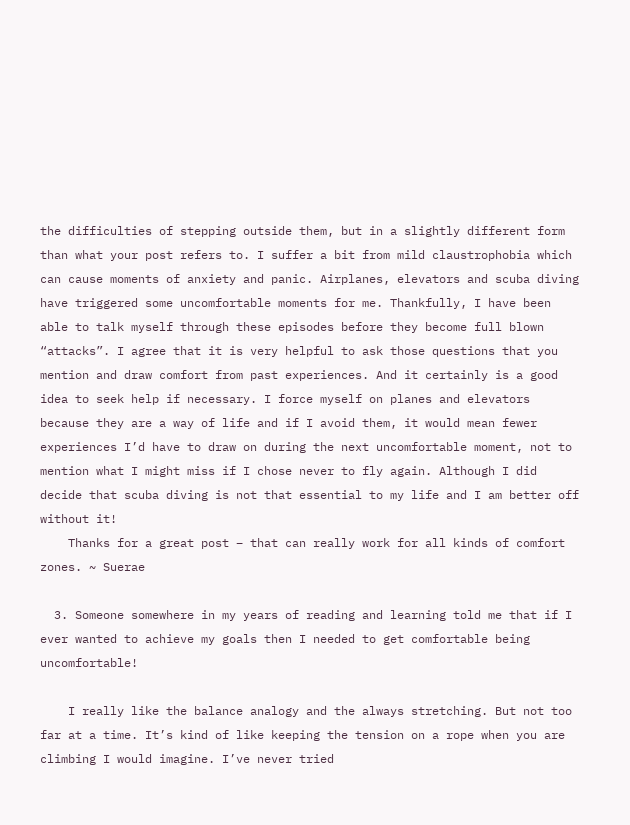the difficulties of stepping outside them, but in a slightly different form than what your post refers to. I suffer a bit from mild claustrophobia which can cause moments of anxiety and panic. Airplanes, elevators and scuba diving have triggered some uncomfortable moments for me. Thankfully, I have been able to talk myself through these episodes before they become full blown “attacks”. I agree that it is very helpful to ask those questions that you mention and draw comfort from past experiences. And it certainly is a good idea to seek help if necessary. I force myself on planes and elevators because they are a way of life and if I avoid them, it would mean fewer experiences I’d have to draw on during the next uncomfortable moment, not to mention what I might miss if I chose never to fly again. Although I did decide that scuba diving is not that essential to my life and I am better off without it!
    Thanks for a great post – that can really work for all kinds of comfort zones. ~ Suerae

  3. Someone somewhere in my years of reading and learning told me that if I ever wanted to achieve my goals then I needed to get comfortable being uncomfortable!

    I really like the balance analogy and the always stretching. But not too far at a time. It’s kind of like keeping the tension on a rope when you are climbing I would imagine. I’ve never tried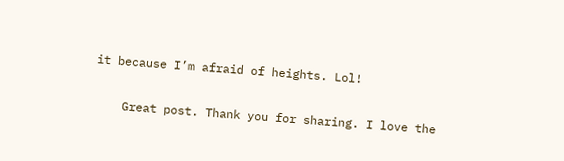it because I’m afraid of heights. Lol!

    Great post. Thank you for sharing. I love the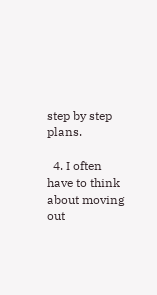step by step plans.

  4. I often have to think about moving out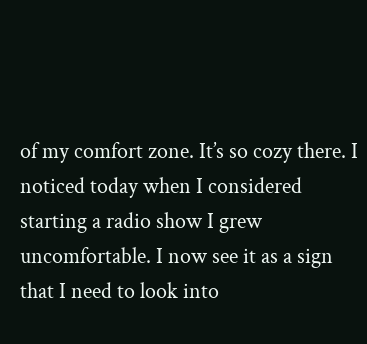of my comfort zone. It’s so cozy there. I noticed today when I considered starting a radio show I grew uncomfortable. I now see it as a sign that I need to look into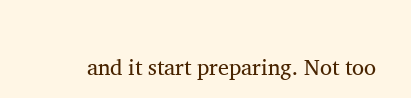and it start preparing. Not too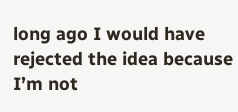long ago I would have rejected the idea because I’m not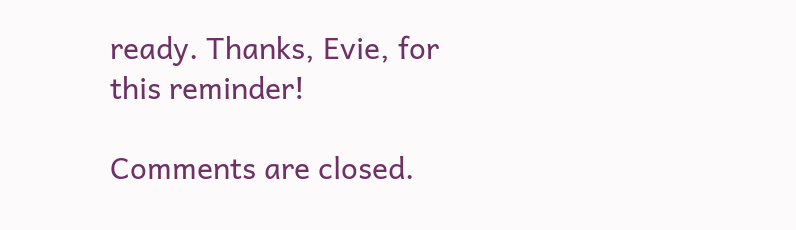ready. Thanks, Evie, for this reminder!

Comments are closed.